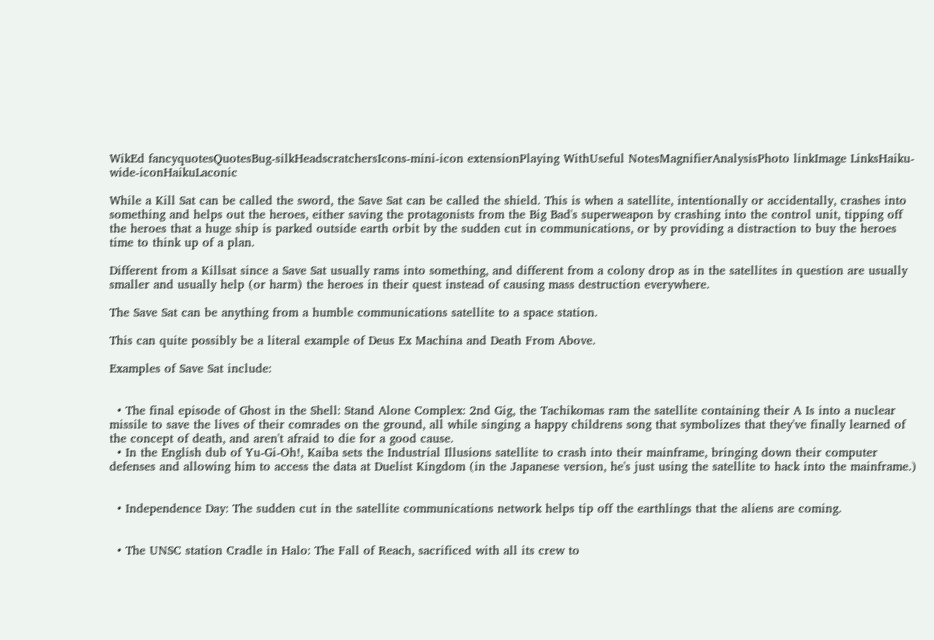WikEd fancyquotesQuotesBug-silkHeadscratchersIcons-mini-icon extensionPlaying WithUseful NotesMagnifierAnalysisPhoto linkImage LinksHaiku-wide-iconHaikuLaconic

While a Kill Sat can be called the sword, the Save Sat can be called the shield. This is when a satellite, intentionally or accidentally, crashes into something and helps out the heroes, either saving the protagonists from the Big Bad's superweapon by crashing into the control unit, tipping off the heroes that a huge ship is parked outside earth orbit by the sudden cut in communications, or by providing a distraction to buy the heroes time to think up of a plan.

Different from a Killsat since a Save Sat usually rams into something, and different from a colony drop as in the satellites in question are usually smaller and usually help (or harm) the heroes in their quest instead of causing mass destruction everywhere.

The Save Sat can be anything from a humble communications satellite to a space station.

This can quite possibly be a literal example of Deus Ex Machina and Death From Above.

Examples of Save Sat include:


  • The final episode of Ghost in the Shell: Stand Alone Complex: 2nd Gig, the Tachikomas ram the satellite containing their A Is into a nuclear missile to save the lives of their comrades on the ground, all while singing a happy childrens song that symbolizes that they've finally learned of the concept of death, and aren't afraid to die for a good cause.
  • In the English dub of Yu-Gi-Oh!, Kaiba sets the Industrial Illusions satellite to crash into their mainframe, bringing down their computer defenses and allowing him to access the data at Duelist Kingdom (in the Japanese version, he's just using the satellite to hack into the mainframe.)


  • Independence Day: The sudden cut in the satellite communications network helps tip off the earthlings that the aliens are coming.


  • The UNSC station Cradle in Halo: The Fall of Reach, sacrificed with all its crew to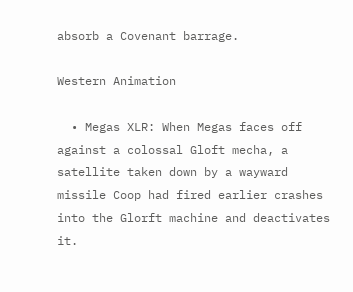absorb a Covenant barrage.

Western Animation

  • Megas XLR: When Megas faces off against a colossal Gloft mecha, a satellite taken down by a wayward missile Coop had fired earlier crashes into the Glorft machine and deactivates it.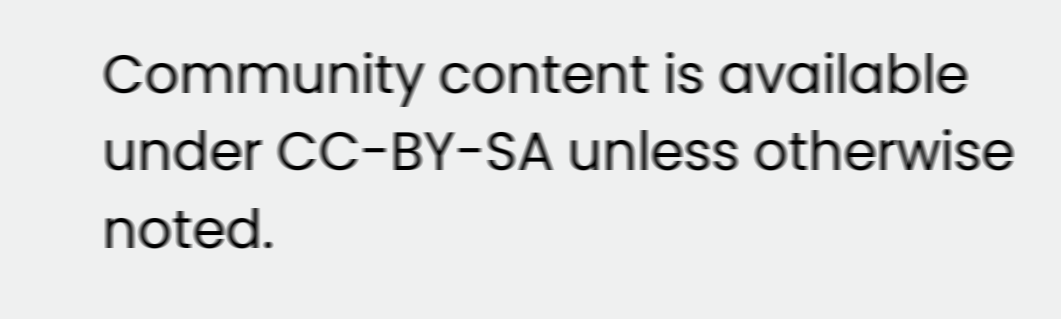Community content is available under CC-BY-SA unless otherwise noted.